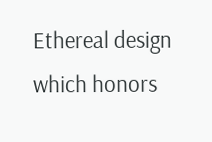Ethereal design which honors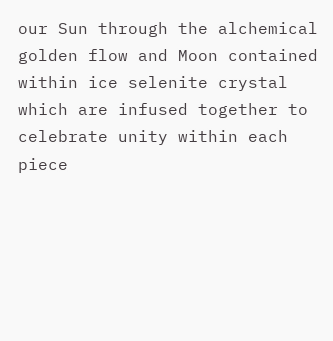our Sun through the alchemical golden flow and Moon contained within ice selenite crystal which are infused together to celebrate unity within each piece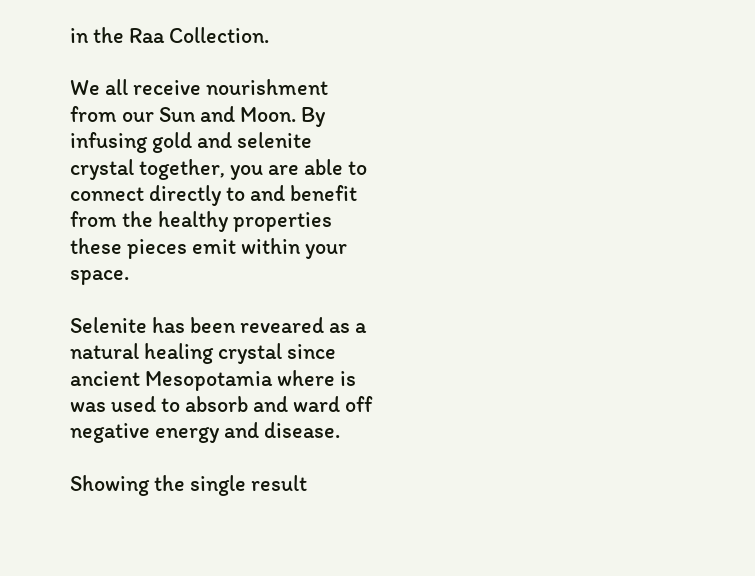in the Raa Collection.

We all receive nourishment from our Sun and Moon. By infusing gold and selenite crystal together, you are able to connect directly to and benefit from the healthy properties these pieces emit within your space.

Selenite has been reveared as a natural healing crystal since ancient Mesopotamia where is was used to absorb and ward off negative energy and disease.

Showing the single result